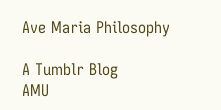Ave Maria Philosophy

A Tumblr Blog
AMU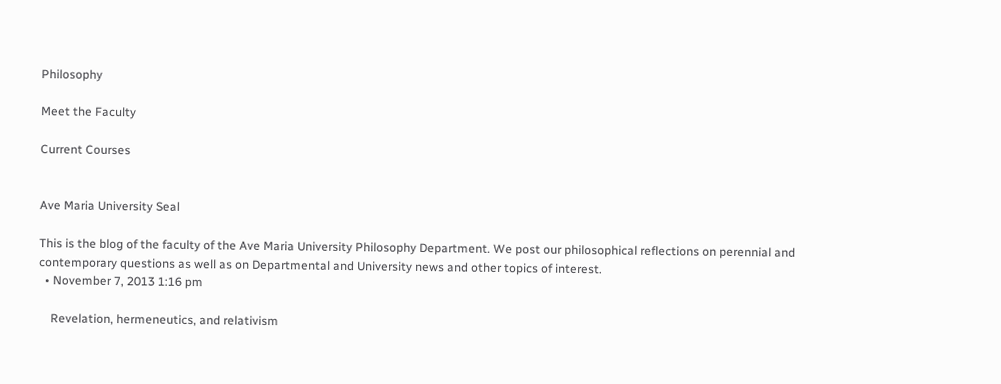Philosophy

Meet the Faculty

Current Courses


Ave Maria University Seal

This is the blog of the faculty of the Ave Maria University Philosophy Department. We post our philosophical reflections on perennial and contemporary questions as well as on Departmental and University news and other topics of interest.
  • November 7, 2013 1:16 pm

    Revelation, hermeneutics, and relativism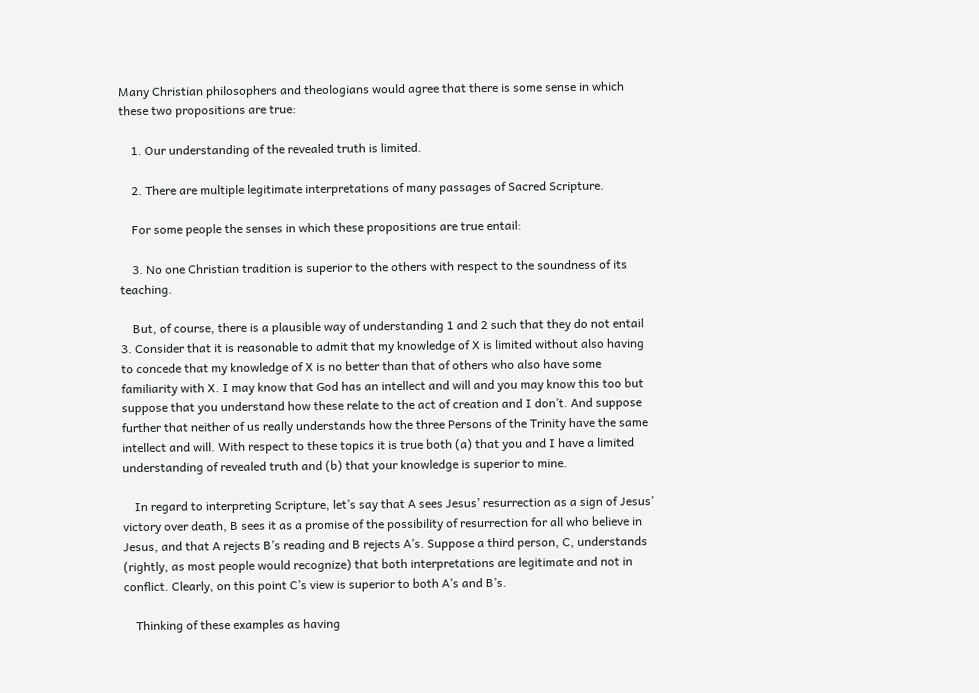Many Christian philosophers and theologians would agree that there is some sense in which these two propositions are true:

    1. Our understanding of the revealed truth is limited.

    2. There are multiple legitimate interpretations of many passages of Sacred Scripture.

    For some people the senses in which these propositions are true entail:

    3. No one Christian tradition is superior to the others with respect to the soundness of its teaching.

    But, of course, there is a plausible way of understanding 1 and 2 such that they do not entail 3. Consider that it is reasonable to admit that my knowledge of X is limited without also having to concede that my knowledge of X is no better than that of others who also have some familiarity with X. I may know that God has an intellect and will and you may know this too but suppose that you understand how these relate to the act of creation and I don’t. And suppose further that neither of us really understands how the three Persons of the Trinity have the same intellect and will. With respect to these topics it is true both (a) that you and I have a limited understanding of revealed truth and (b) that your knowledge is superior to mine.

    In regard to interpreting Scripture, let’s say that A sees Jesus’ resurrection as a sign of Jesus’ victory over death, B sees it as a promise of the possibility of resurrection for all who believe in Jesus, and that A rejects B’s reading and B rejects A’s. Suppose a third person, C, understands (rightly, as most people would recognize) that both interpretations are legitimate and not in conflict. Clearly, on this point C’s view is superior to both A’s and B’s.

    Thinking of these examples as having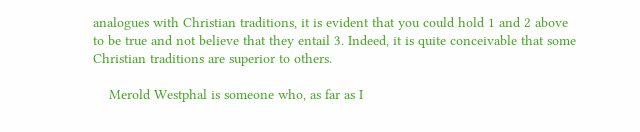analogues with Christian traditions, it is evident that you could hold 1 and 2 above to be true and not believe that they entail 3. Indeed, it is quite conceivable that some Christian traditions are superior to others.

    Merold Westphal is someone who, as far as I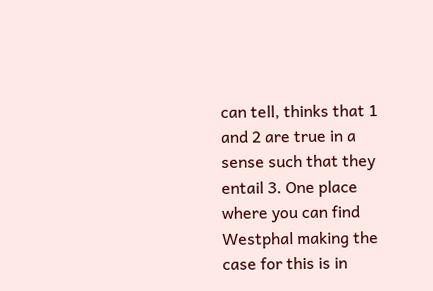can tell, thinks that 1 and 2 are true in a sense such that they entail 3. One place where you can find Westphal making the case for this is in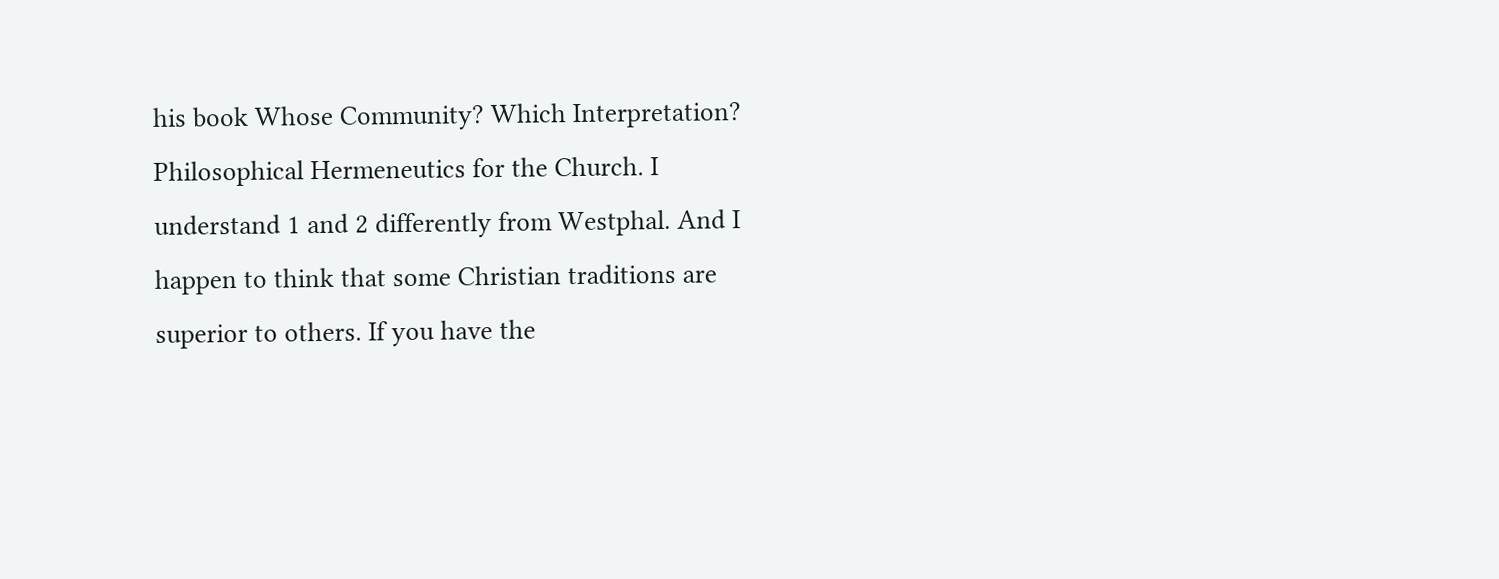his book Whose Community? Which Interpretation? Philosophical Hermeneutics for the Church. I understand 1 and 2 differently from Westphal. And I happen to think that some Christian traditions are superior to others. If you have the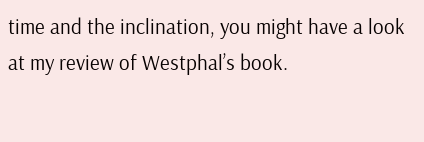time and the inclination, you might have a look at my review of Westphal’s book.